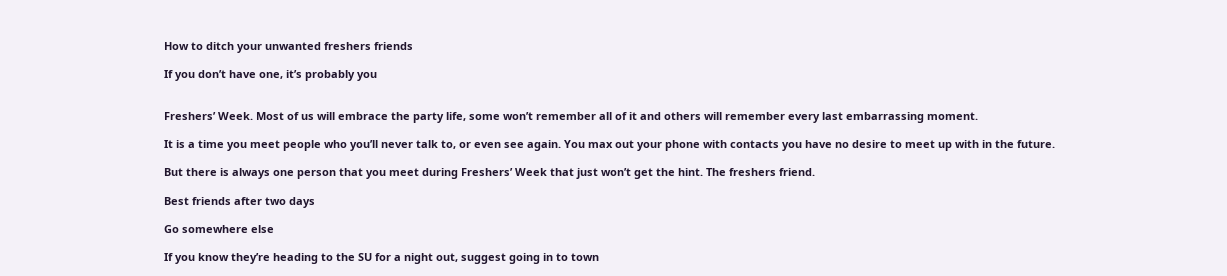How to ditch your unwanted freshers friends

If you don’t have one, it’s probably you


Freshers’ Week. Most of us will embrace the party life, some won’t remember all of it and others will remember every last embarrassing moment.

It is a time you meet people who you’ll never talk to, or even see again. You max out your phone with contacts you have no desire to meet up with in the future.

But there is always one person that you meet during Freshers’ Week that just won’t get the hint. The freshers friend.

Best friends after two days

Go somewhere else

If you know they’re heading to the SU for a night out, suggest going in to town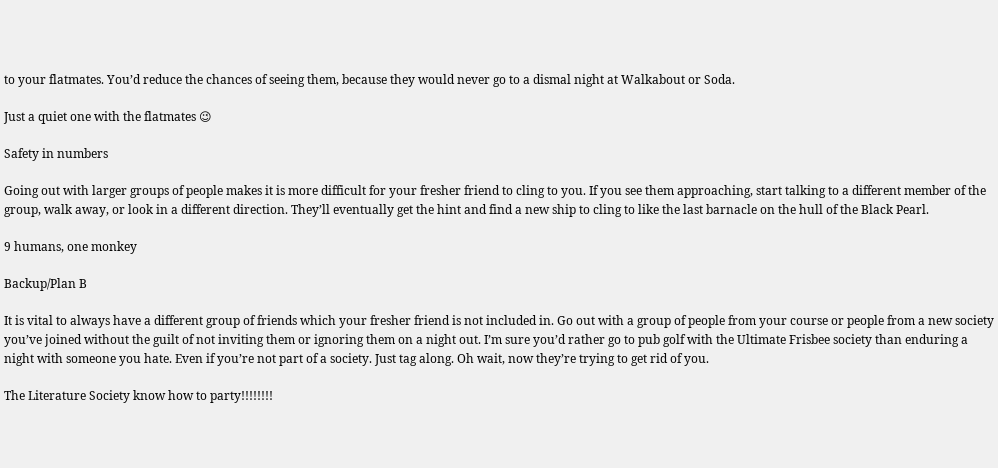to your flatmates. You’d reduce the chances of seeing them, because they would never go to a dismal night at Walkabout or Soda.

Just a quiet one with the flatmates 😉

Safety in numbers

Going out with larger groups of people makes it is more difficult for your fresher friend to cling to you. If you see them approaching, start talking to a different member of the group, walk away, or look in a different direction. They’ll eventually get the hint and find a new ship to cling to like the last barnacle on the hull of the Black Pearl.

9 humans, one monkey

Backup/Plan B

It is vital to always have a different group of friends which your fresher friend is not included in. Go out with a group of people from your course or people from a new society you’ve joined without the guilt of not inviting them or ignoring them on a night out. I’m sure you’d rather go to pub golf with the Ultimate Frisbee society than enduring a night with someone you hate. Even if you’re not part of a society. Just tag along. Oh wait, now they’re trying to get rid of you.

The Literature Society know how to party!!!!!!!!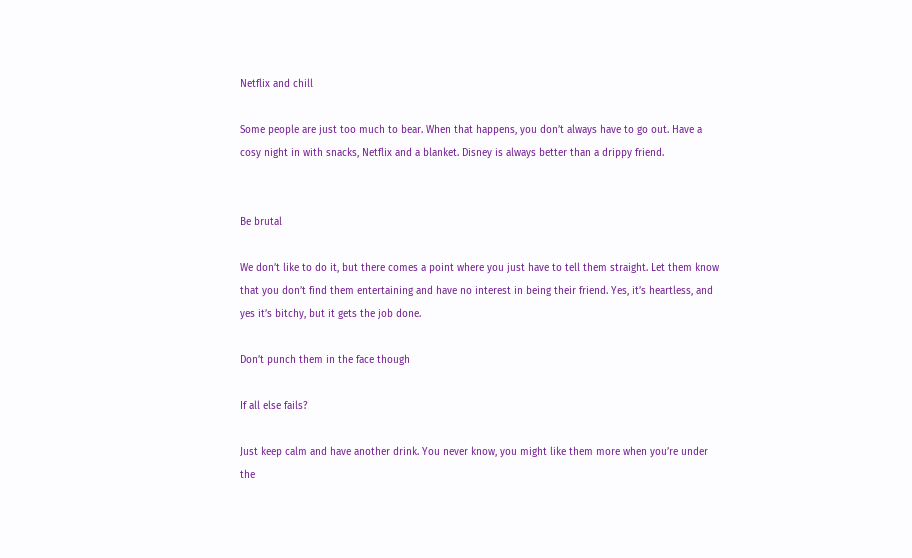Netflix and chill

Some people are just too much to bear. When that happens, you don’t always have to go out. Have a cosy night in with snacks, Netflix and a blanket. Disney is always better than a drippy friend.


Be brutal

We don’t like to do it, but there comes a point where you just have to tell them straight. Let them know that you don’t find them entertaining and have no interest in being their friend. Yes, it’s heartless, and yes it’s bitchy, but it gets the job done.

Don’t punch them in the face though

If all else fails?

Just keep calm and have another drink. You never know, you might like them more when you’re under the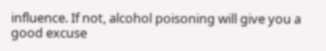influence. If not, alcohol poisoning will give you a good excuse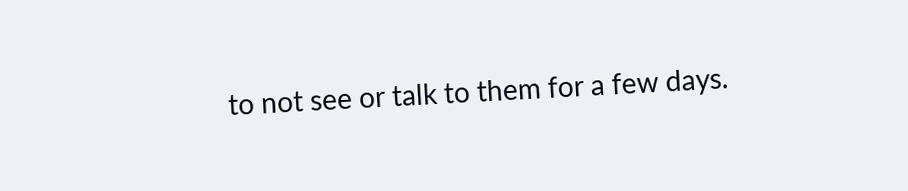to not see or talk to them for a few days.